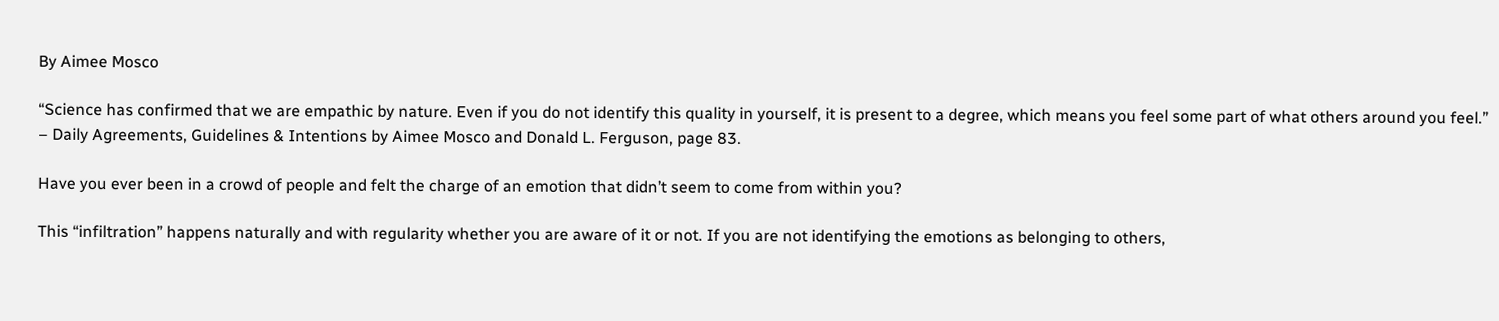By Aimee Mosco

“Science has confirmed that we are empathic by nature. Even if you do not identify this quality in yourself, it is present to a degree, which means you feel some part of what others around you feel.” – Daily Agreements, Guidelines & Intentions by Aimee Mosco and Donald L. Ferguson, page 83.

Have you ever been in a crowd of people and felt the charge of an emotion that didn’t seem to come from within you?

This “infiltration” happens naturally and with regularity whether you are aware of it or not. If you are not identifying the emotions as belonging to others,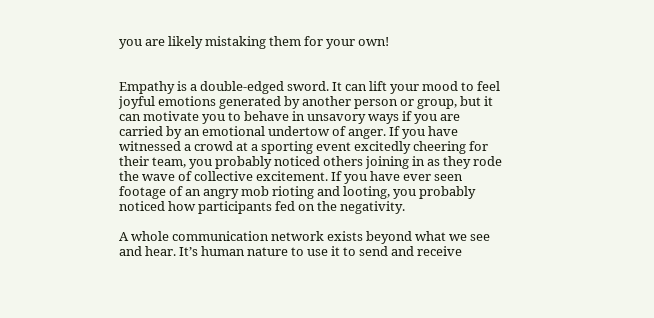you are likely mistaking them for your own!


Empathy is a double-edged sword. It can lift your mood to feel joyful emotions generated by another person or group, but it can motivate you to behave in unsavory ways if you are carried by an emotional undertow of anger. If you have witnessed a crowd at a sporting event excitedly cheering for their team, you probably noticed others joining in as they rode the wave of collective excitement. If you have ever seen footage of an angry mob rioting and looting, you probably noticed how participants fed on the negativity.

A whole communication network exists beyond what we see and hear. It’s human nature to use it to send and receive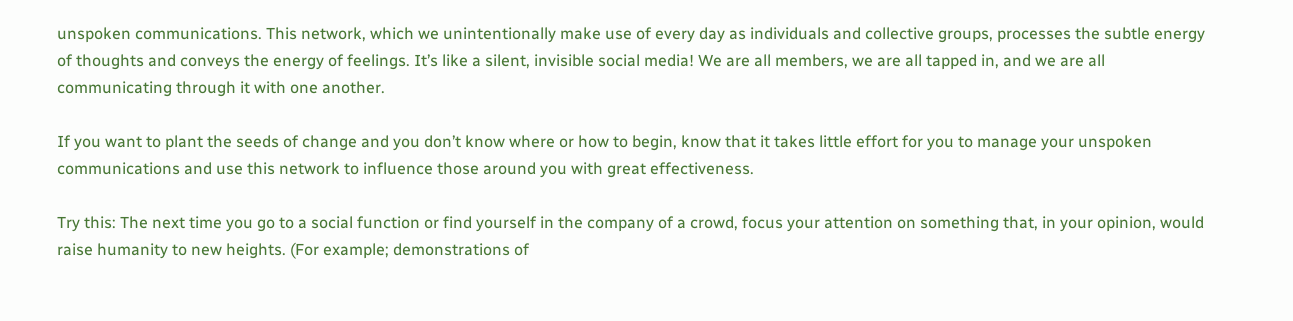unspoken communications. This network, which we unintentionally make use of every day as individuals and collective groups, processes the subtle energy of thoughts and conveys the energy of feelings. It’s like a silent, invisible social media! We are all members, we are all tapped in, and we are all communicating through it with one another.

If you want to plant the seeds of change and you don’t know where or how to begin, know that it takes little effort for you to manage your unspoken communications and use this network to influence those around you with great effectiveness.

Try this: The next time you go to a social function or find yourself in the company of a crowd, focus your attention on something that, in your opinion, would raise humanity to new heights. (For example; demonstrations of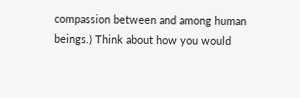compassion between and among human beings.) Think about how you would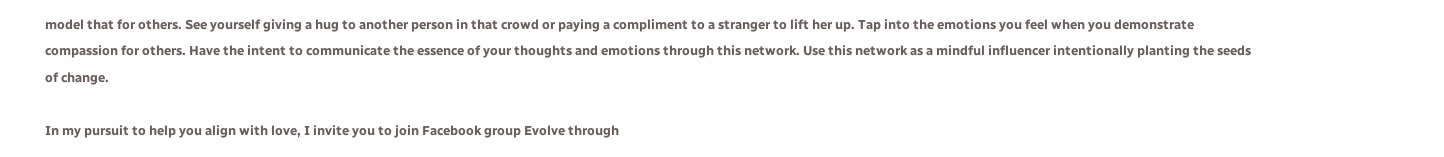model that for others. See yourself giving a hug to another person in that crowd or paying a compliment to a stranger to lift her up. Tap into the emotions you feel when you demonstrate compassion for others. Have the intent to communicate the essence of your thoughts and emotions through this network. Use this network as a mindful influencer intentionally planting the seeds of change.

In my pursuit to help you align with love, I invite you to join Facebook group Evolve through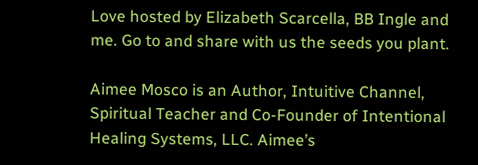Love hosted by Elizabeth Scarcella, BB Ingle and me. Go to and share with us the seeds you plant.

Aimee Mosco is an Author, Intuitive Channel, Spiritual Teacher and Co-Founder of Intentional Healing Systems, LLC. Aimee’s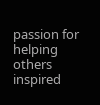passion for helping others inspired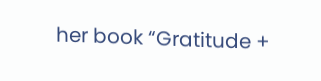her book “Gratitude +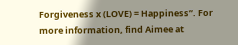Forgiveness x (LOVE) = Happiness”. For more information, find Aimee at